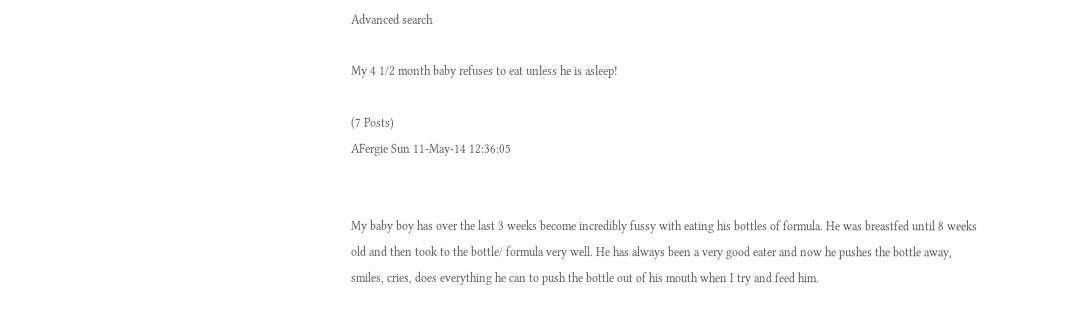Advanced search

My 4 1/2 month baby refuses to eat unless he is asleep!

(7 Posts)
AFergie Sun 11-May-14 12:36:05


My baby boy has over the last 3 weeks become incredibly fussy with eating his bottles of formula. He was breastfed until 8 weeks old and then took to the bottle/ formula very well. He has always been a very good eater and now he pushes the bottle away, smiles, cries, does everything he can to push the bottle out of his mouth when I try and feed him.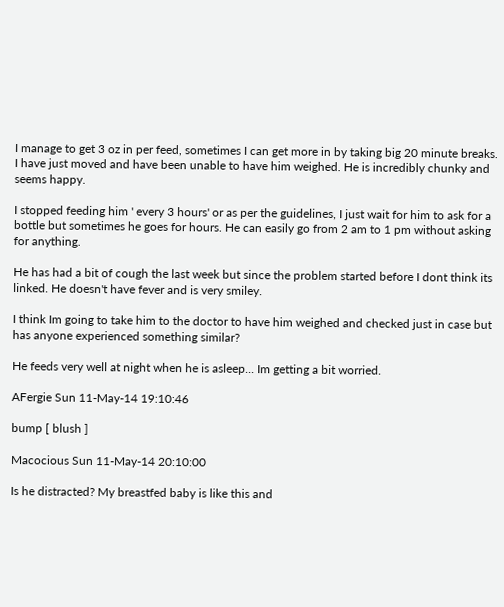I manage to get 3 oz in per feed, sometimes I can get more in by taking big 20 minute breaks. I have just moved and have been unable to have him weighed. He is incredibly chunky and seems happy.

I stopped feeding him ' every 3 hours' or as per the guidelines, I just wait for him to ask for a bottle but sometimes he goes for hours. He can easily go from 2 am to 1 pm without asking for anything.

He has had a bit of cough the last week but since the problem started before I dont think its linked. He doesn't have fever and is very smiley.

I think Im going to take him to the doctor to have him weighed and checked just in case but has anyone experienced something similar?

He feeds very well at night when he is asleep... Im getting a bit worried.

AFergie Sun 11-May-14 19:10:46

bump [ blush ]

Macocious Sun 11-May-14 20:10:00

Is he distracted? My breastfed baby is like this and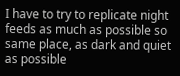I have to try to replicate night feeds as much as possible so same place, as dark and quiet as possible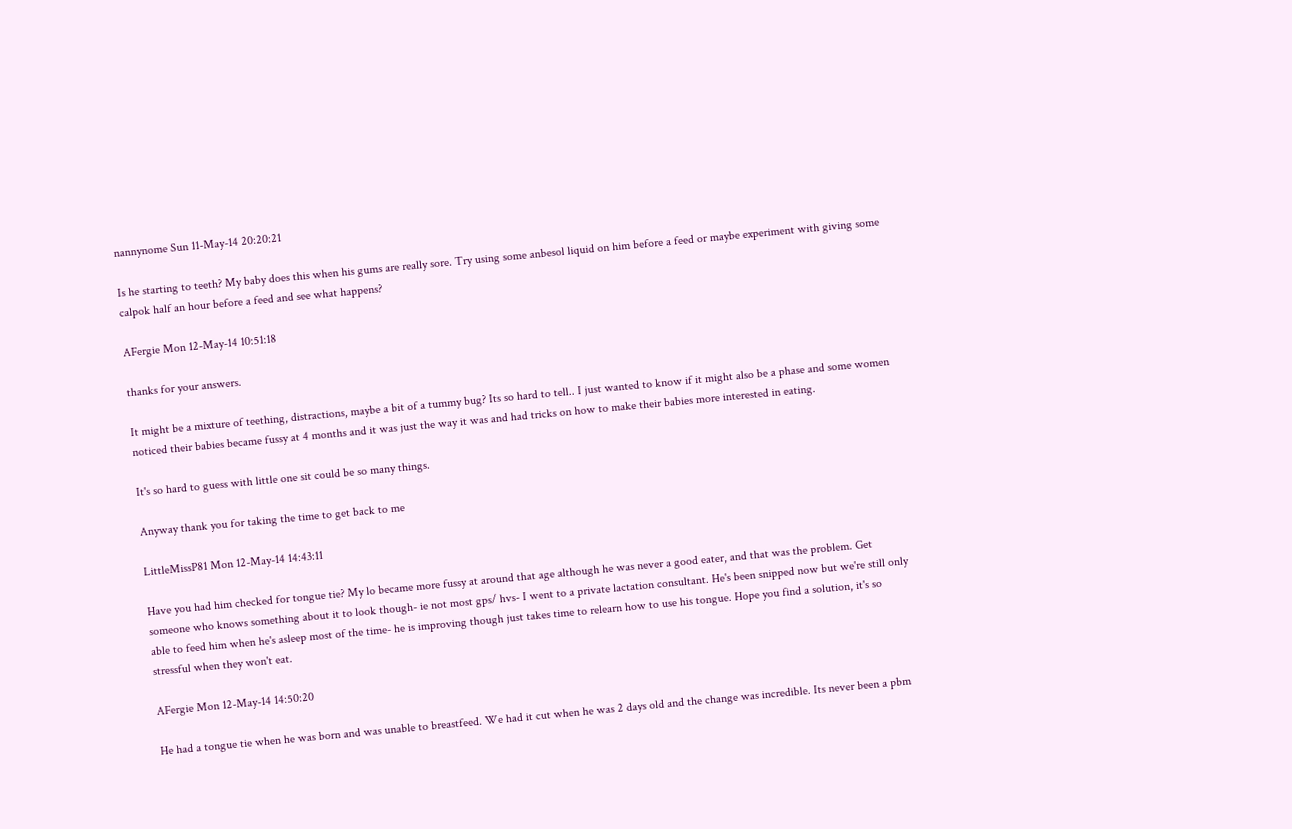nannynome Sun 11-May-14 20:20:21

Is he starting to teeth? My baby does this when his gums are really sore. Try using some anbesol liquid on him before a feed or maybe experiment with giving some calpok half an hour before a feed and see what happens?

AFergie Mon 12-May-14 10:51:18

thanks for your answers.

It might be a mixture of teething, distractions, maybe a bit of a tummy bug? Its so hard to tell.. I just wanted to know if it might also be a phase and some women noticed their babies became fussy at 4 months and it was just the way it was and had tricks on how to make their babies more interested in eating.

It's so hard to guess with little one sit could be so many things.

Anyway thank you for taking the time to get back to me

LittleMissP81 Mon 12-May-14 14:43:11

Have you had him checked for tongue tie? My lo became more fussy at around that age although he was never a good eater, and that was the problem. Get someone who knows something about it to look though- ie not most gps/ hvs- I went to a private lactation consultant. He's been snipped now but we're still only able to feed him when he's asleep most of the time- he is improving though just takes time to relearn how to use his tongue. Hope you find a solution, it's so stressful when they won't eat.

AFergie Mon 12-May-14 14:50:20

He had a tongue tie when he was born and was unable to breastfeed. We had it cut when he was 2 days old and the change was incredible. Its never been a pbm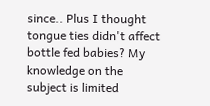since.. Plus I thought tongue ties didn't affect bottle fed babies? My knowledge on the subject is limited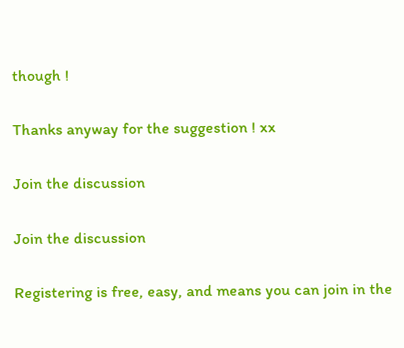though !

Thanks anyway for the suggestion ! xx

Join the discussion

Join the discussion

Registering is free, easy, and means you can join in the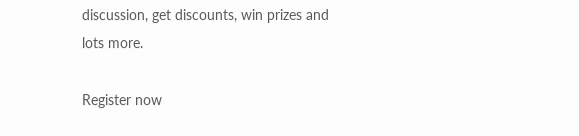discussion, get discounts, win prizes and lots more.

Register now